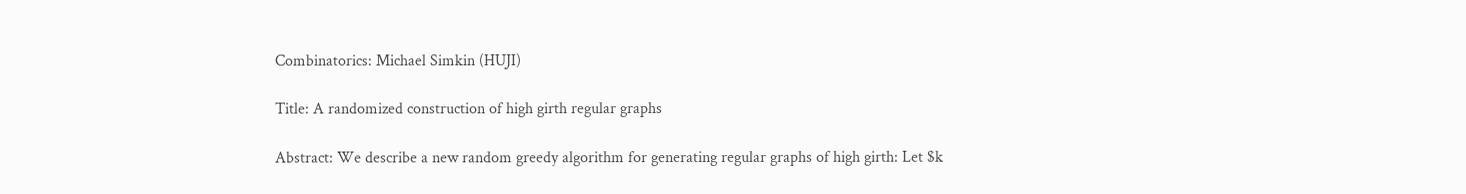Combinatorics: Michael Simkin (HUJI)

Title: A randomized construction of high girth regular graphs

Abstract: We describe a new random greedy algorithm for generating regular graphs of high girth: Let $k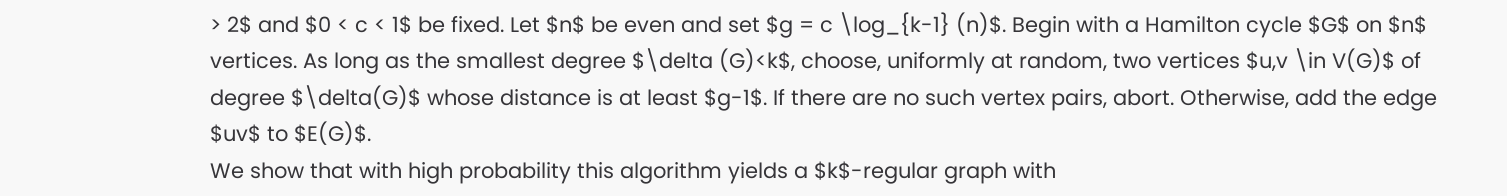> 2$ and $0 < c < 1$ be fixed. Let $n$ be even and set $g = c \log_{k-1} (n)$. Begin with a Hamilton cycle $G$ on $n$ vertices. As long as the smallest degree $\delta (G)<k$, choose, uniformly at random, two vertices $u,v \in V(G)$ of degree $\delta(G)$ whose distance is at least $g-1$. If there are no such vertex pairs, abort. Otherwise, add the edge $uv$ to $E(G)$.
We show that with high probability this algorithm yields a $k$-regular graph with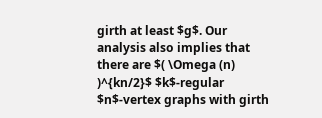girth at least $g$. Our analysis also implies that there are $( \Omega (n) )^{kn/2}$ $k$-regular $n$-vertex graphs with girth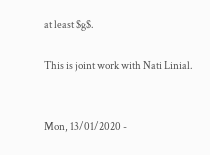at least $g$.

This is joint work with Nati Linial.


Mon, 13/01/2020 -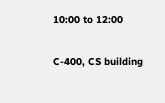10:00 to 12:00


C-400, CS building